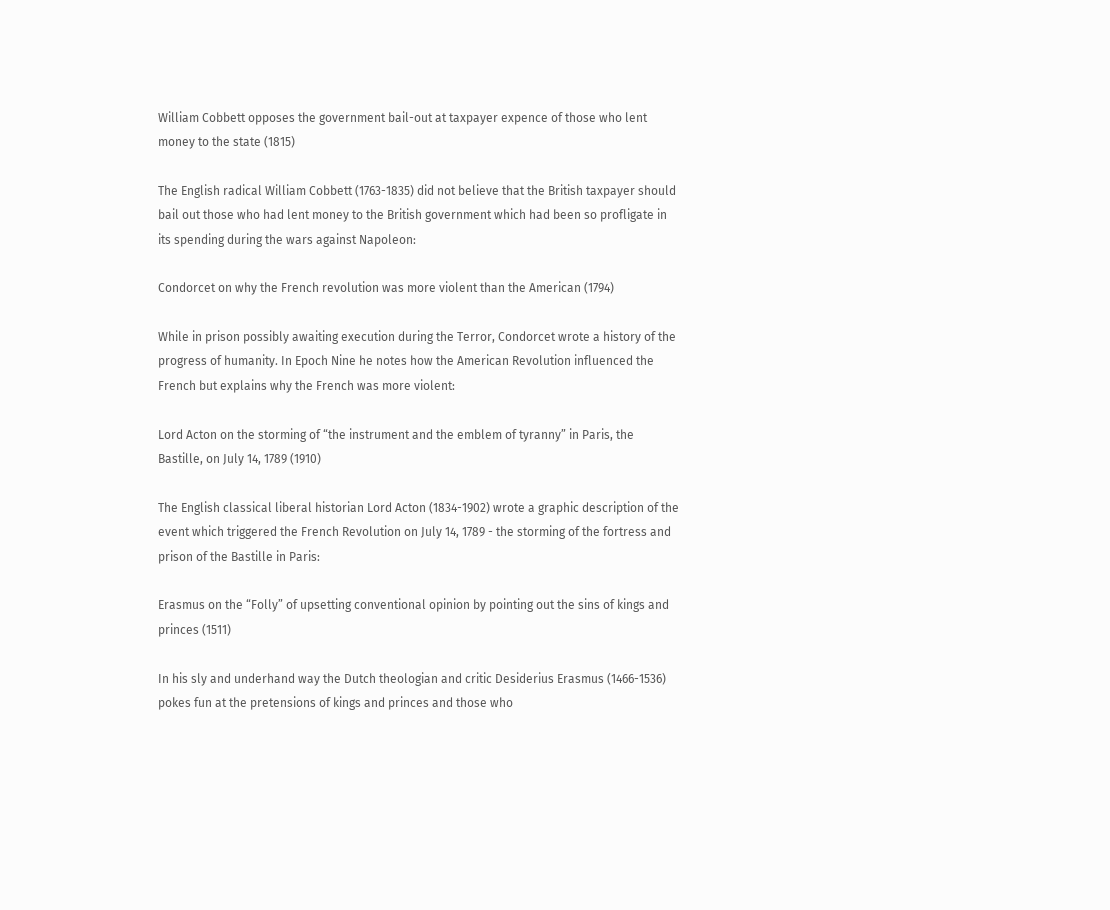William Cobbett opposes the government bail-out at taxpayer expence of those who lent money to the state (1815)

The English radical William Cobbett (1763-1835) did not believe that the British taxpayer should bail out those who had lent money to the British government which had been so profligate in its spending during the wars against Napoleon:

Condorcet on why the French revolution was more violent than the American (1794)

While in prison possibly awaiting execution during the Terror, Condorcet wrote a history of the progress of humanity. In Epoch Nine he notes how the American Revolution influenced the French but explains why the French was more violent:

Lord Acton on the storming of “the instrument and the emblem of tyranny” in Paris, the Bastille, on July 14, 1789 (1910)

The English classical liberal historian Lord Acton (1834-1902) wrote a graphic description of the event which triggered the French Revolution on July 14, 1789 - the storming of the fortress and prison of the Bastille in Paris:

Erasmus on the “Folly” of upsetting conventional opinion by pointing out the sins of kings and princes (1511)

In his sly and underhand way the Dutch theologian and critic Desiderius Erasmus (1466-1536) pokes fun at the pretensions of kings and princes and those who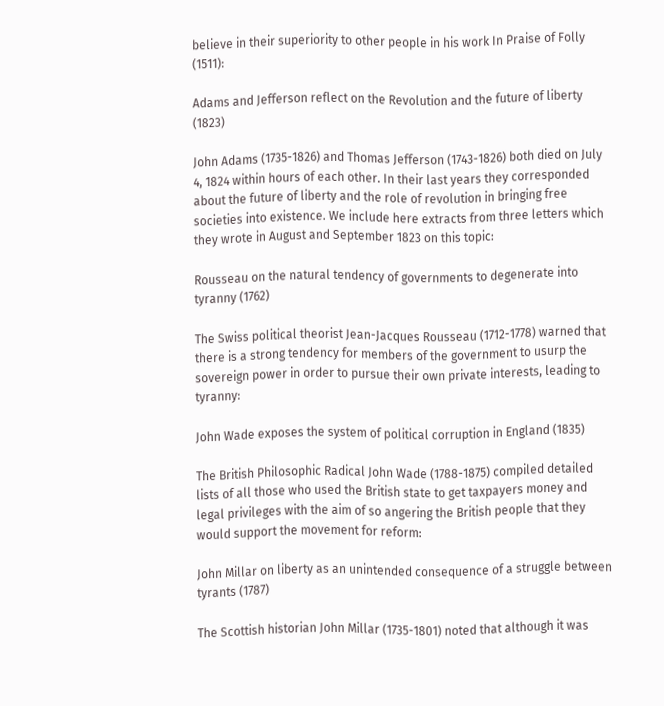believe in their superiority to other people in his work In Praise of Folly (1511):

Adams and Jefferson reflect on the Revolution and the future of liberty (1823)

John Adams (1735-1826) and Thomas Jefferson (1743-1826) both died on July 4, 1824 within hours of each other. In their last years they corresponded about the future of liberty and the role of revolution in bringing free societies into existence. We include here extracts from three letters which they wrote in August and September 1823 on this topic:

Rousseau on the natural tendency of governments to degenerate into tyranny (1762)

The Swiss political theorist Jean-Jacques Rousseau (1712-1778) warned that there is a strong tendency for members of the government to usurp the sovereign power in order to pursue their own private interests, leading to tyranny:

John Wade exposes the system of political corruption in England (1835)

The British Philosophic Radical John Wade (1788-1875) compiled detailed lists of all those who used the British state to get taxpayers money and legal privileges with the aim of so angering the British people that they would support the movement for reform:

John Millar on liberty as an unintended consequence of a struggle between tyrants (1787)

The Scottish historian John Millar (1735-1801) noted that although it was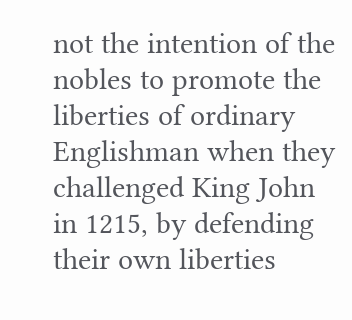not the intention of the nobles to promote the liberties of ordinary Englishman when they challenged King John in 1215, by defending their own liberties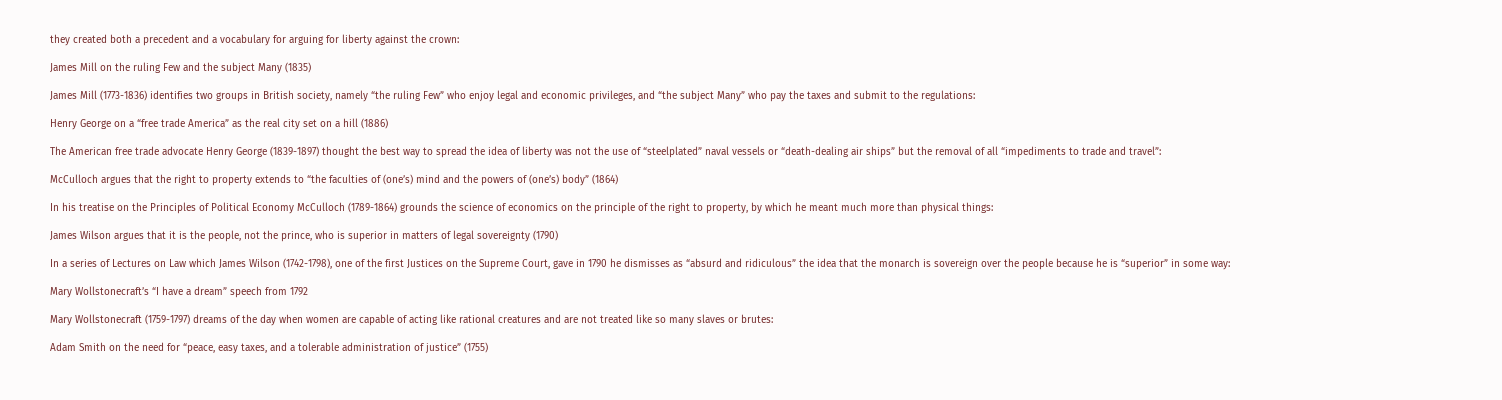they created both a precedent and a vocabulary for arguing for liberty against the crown:

James Mill on the ruling Few and the subject Many (1835)

James Mill (1773-1836) identifies two groups in British society, namely “the ruling Few” who enjoy legal and economic privileges, and “the subject Many” who pay the taxes and submit to the regulations:

Henry George on a “free trade America” as the real city set on a hill (1886)

The American free trade advocate Henry George (1839-1897) thought the best way to spread the idea of liberty was not the use of “steelplated” naval vessels or “death-dealing air ships” but the removal of all “impediments to trade and travel”:

McCulloch argues that the right to property extends to “the faculties of (one’s) mind and the powers of (one’s) body” (1864)

In his treatise on the Principles of Political Economy McCulloch (1789-1864) grounds the science of economics on the principle of the right to property, by which he meant much more than physical things:

James Wilson argues that it is the people, not the prince, who is superior in matters of legal sovereignty (1790)

In a series of Lectures on Law which James Wilson (1742-1798), one of the first Justices on the Supreme Court, gave in 1790 he dismisses as “absurd and ridiculous” the idea that the monarch is sovereign over the people because he is “superior” in some way:

Mary Wollstonecraft’s “I have a dream” speech from 1792

Mary Wollstonecraft (1759-1797) dreams of the day when women are capable of acting like rational creatures and are not treated like so many slaves or brutes:

Adam Smith on the need for “peace, easy taxes, and a tolerable administration of justice” (1755)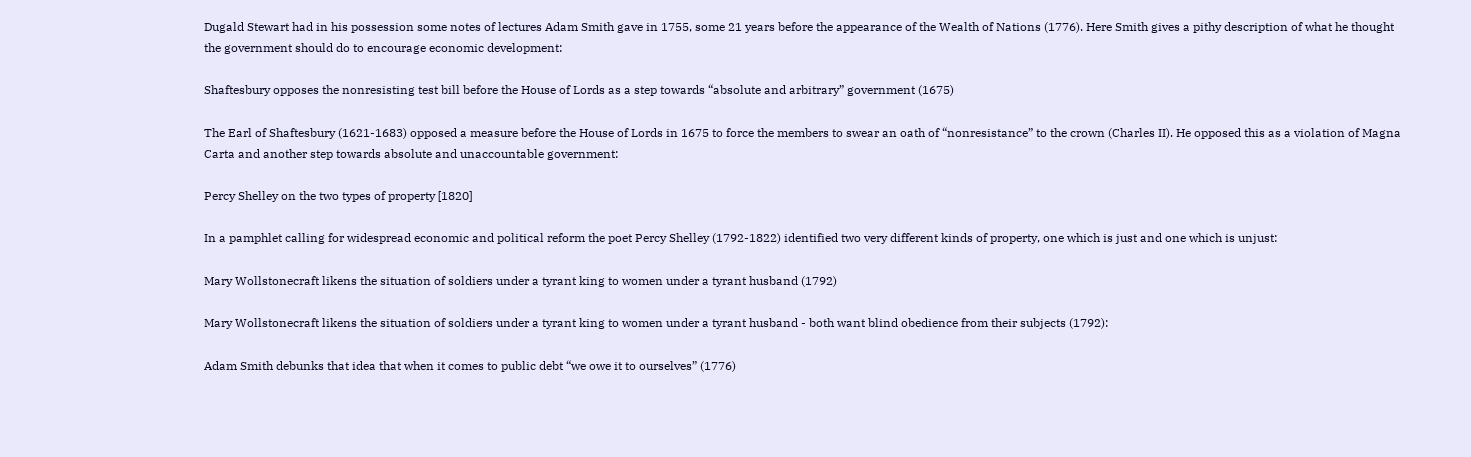Dugald Stewart had in his possession some notes of lectures Adam Smith gave in 1755, some 21 years before the appearance of the Wealth of Nations (1776). Here Smith gives a pithy description of what he thought the government should do to encourage economic development:

Shaftesbury opposes the nonresisting test bill before the House of Lords as a step towards “absolute and arbitrary” government (1675)

The Earl of Shaftesbury (1621-1683) opposed a measure before the House of Lords in 1675 to force the members to swear an oath of “nonresistance” to the crown (Charles II). He opposed this as a violation of Magna Carta and another step towards absolute and unaccountable government:

Percy Shelley on the two types of property [1820]

In a pamphlet calling for widespread economic and political reform the poet Percy Shelley (1792-1822) identified two very different kinds of property, one which is just and one which is unjust:

Mary Wollstonecraft likens the situation of soldiers under a tyrant king to women under a tyrant husband (1792)

Mary Wollstonecraft likens the situation of soldiers under a tyrant king to women under a tyrant husband - both want blind obedience from their subjects (1792):

Adam Smith debunks that idea that when it comes to public debt “we owe it to ourselves” (1776)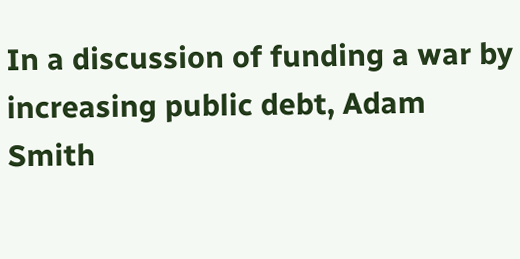In a discussion of funding a war by increasing public debt, Adam Smith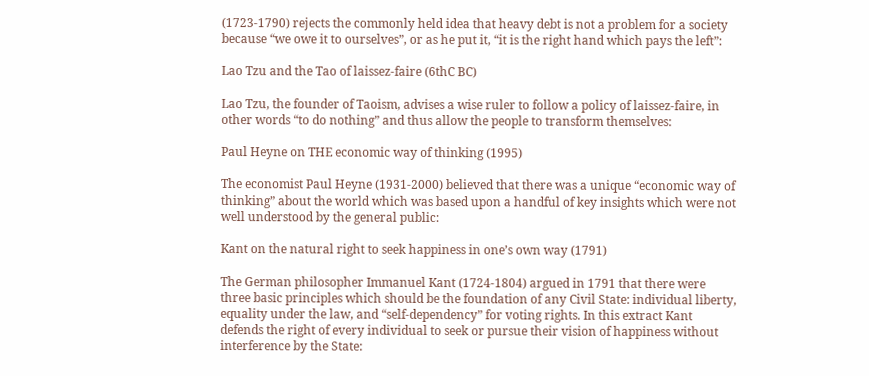(1723-1790) rejects the commonly held idea that heavy debt is not a problem for a society because “we owe it to ourselves”, or as he put it, “it is the right hand which pays the left”:

Lao Tzu and the Tao of laissez-faire (6thC BC)

Lao Tzu, the founder of Taoism, advises a wise ruler to follow a policy of laissez-faire, in other words “to do nothing” and thus allow the people to transform themselves:

Paul Heyne on THE economic way of thinking (1995)

The economist Paul Heyne (1931-2000) believed that there was a unique “economic way of thinking” about the world which was based upon a handful of key insights which were not well understood by the general public:

Kant on the natural right to seek happiness in one’s own way (1791)

The German philosopher Immanuel Kant (1724-1804) argued in 1791 that there were three basic principles which should be the foundation of any Civil State: individual liberty, equality under the law, and “self-dependency” for voting rights. In this extract Kant defends the right of every individual to seek or pursue their vision of happiness without interference by the State: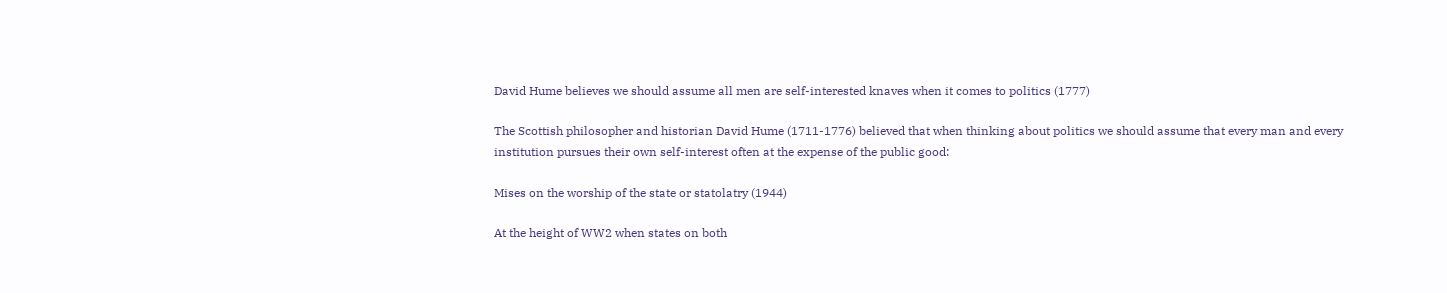David Hume believes we should assume all men are self-interested knaves when it comes to politics (1777)

The Scottish philosopher and historian David Hume (1711-1776) believed that when thinking about politics we should assume that every man and every institution pursues their own self-interest often at the expense of the public good:

Mises on the worship of the state or statolatry (1944)

At the height of WW2 when states on both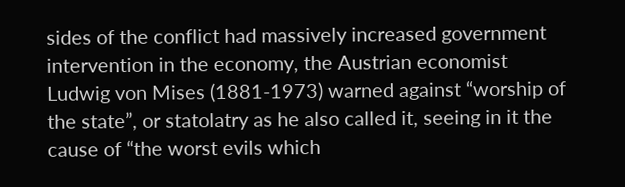sides of the conflict had massively increased government intervention in the economy, the Austrian economist Ludwig von Mises (1881-1973) warned against “worship of the state”, or statolatry as he also called it, seeing in it the cause of “the worst evils which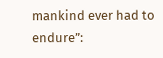mankind ever had to endure”: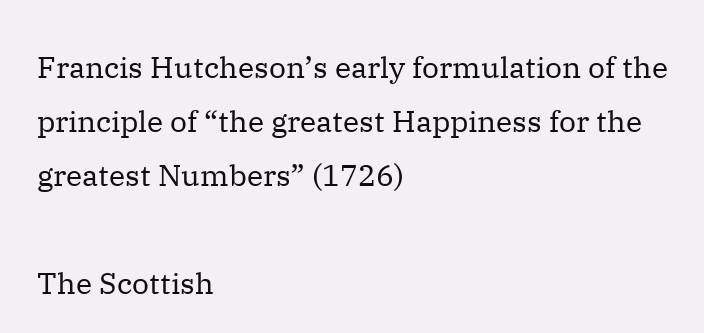Francis Hutcheson’s early formulation of the principle of “the greatest Happiness for the greatest Numbers” (1726)

The Scottish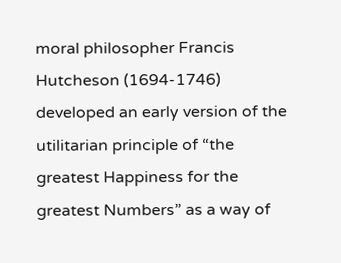moral philosopher Francis Hutcheson (1694-1746) developed an early version of the utilitarian principle of “the greatest Happiness for the greatest Numbers” as a way of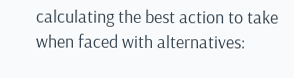calculating the best action to take when faced with alternatives: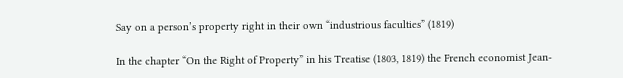Say on a person’s property right in their own “industrious faculties” (1819)

In the chapter “On the Right of Property” in his Treatise (1803, 1819) the French economist Jean-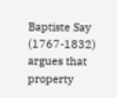Baptiste Say (1767-1832) argues that property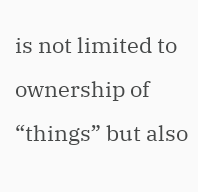is not limited to ownership of “things” but also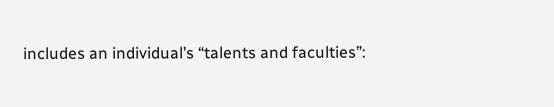includes an individual’s “talents and faculties”: